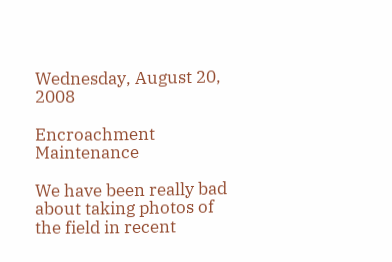Wednesday, August 20, 2008

Encroachment Maintenance

We have been really bad about taking photos of the field in recent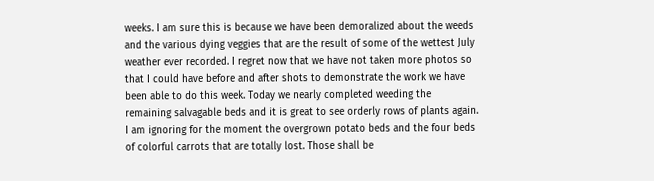weeks. I am sure this is because we have been demoralized about the weeds and the various dying veggies that are the result of some of the wettest July weather ever recorded. I regret now that we have not taken more photos so that I could have before and after shots to demonstrate the work we have been able to do this week. Today we nearly completed weeding the remaining salvagable beds and it is great to see orderly rows of plants again. I am ignoring for the moment the overgrown potato beds and the four beds of colorful carrots that are totally lost. Those shall be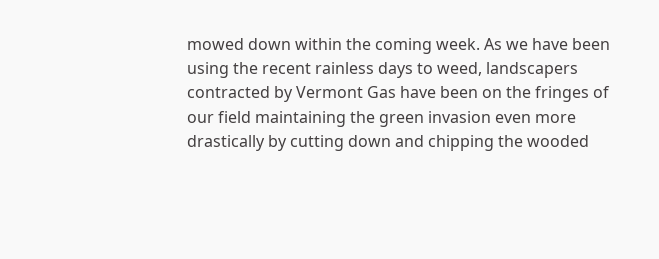mowed down within the coming week. As we have been using the recent rainless days to weed, landscapers contracted by Vermont Gas have been on the fringes of our field maintaining the green invasion even more drastically by cutting down and chipping the wooded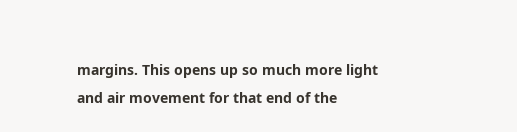margins. This opens up so much more light and air movement for that end of the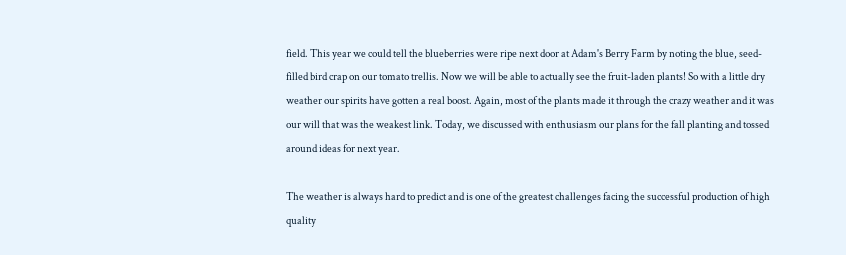field. This year we could tell the blueberries were ripe next door at Adam's Berry Farm by noting the blue, seed-filled bird crap on our tomato trellis. Now we will be able to actually see the fruit-laden plants! So with a little dry weather our spirits have gotten a real boost. Again, most of the plants made it through the crazy weather and it was our will that was the weakest link. Today, we discussed with enthusiasm our plans for the fall planting and tossed around ideas for next year.

The weather is always hard to predict and is one of the greatest challenges facing the successful production of high quality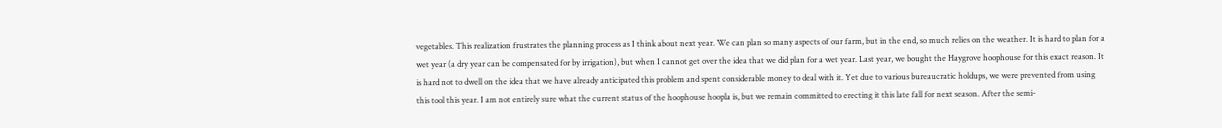vegetables. This realization frustrates the planning process as I think about next year. We can plan so many aspects of our farm, but in the end, so much relies on the weather. It is hard to plan for a wet year (a dry year can be compensated for by irrigation), but when I cannot get over the idea that we did plan for a wet year. Last year, we bought the Haygrove hoophouse for this exact reason. It is hard not to dwell on the idea that we have already anticipated this problem and spent considerable money to deal with it. Yet due to various bureaucratic holdups, we were prevented from using this tool this year. I am not entirely sure what the current status of the hoophouse hoopla is, but we remain committed to erecting it this late fall for next season. After the semi-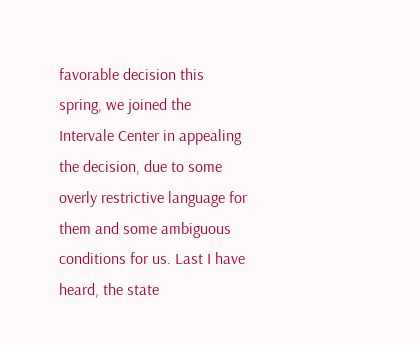favorable decision this spring, we joined the Intervale Center in appealing the decision, due to some overly restrictive language for them and some ambiguous conditions for us. Last I have heard, the state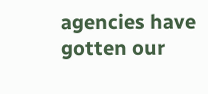agencies have gotten our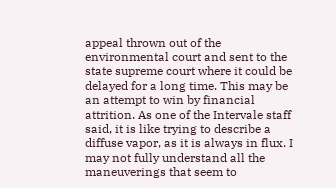appeal thrown out of the environmental court and sent to the state supreme court where it could be delayed for a long time. This may be an attempt to win by financial attrition. As one of the Intervale staff said, it is like trying to describe a diffuse vapor, as it is always in flux. I may not fully understand all the maneuverings that seem to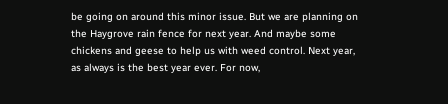be going on around this minor issue. But we are planning on the Haygrove rain fence for next year. And maybe some chickens and geese to help us with weed control. Next year, as always is the best year ever. For now,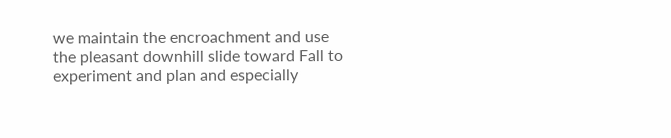we maintain the encroachment and use the pleasant downhill slide toward Fall to experiment and plan and especially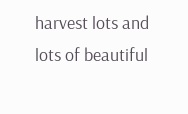harvest lots and lots of beautiful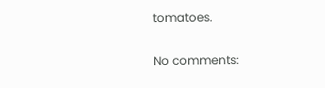tomatoes.

No comments: